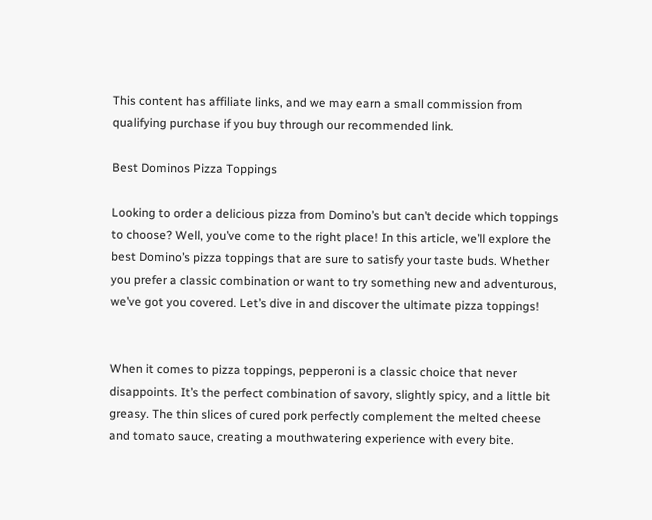This content has affiliate links, and we may earn a small commission from qualifying purchase if you buy through our recommended link.

Best Dominos Pizza Toppings

Looking to order a delicious pizza from Domino’s but can’t decide which toppings to choose? Well, you’ve come to the right place! In this article, we’ll explore the best Domino’s pizza toppings that are sure to satisfy your taste buds. Whether you prefer a classic combination or want to try something new and adventurous, we’ve got you covered. Let’s dive in and discover the ultimate pizza toppings!


When it comes to pizza toppings, pepperoni is a classic choice that never disappoints. It’s the perfect combination of savory, slightly spicy, and a little bit greasy. The thin slices of cured pork perfectly complement the melted cheese and tomato sauce, creating a mouthwatering experience with every bite.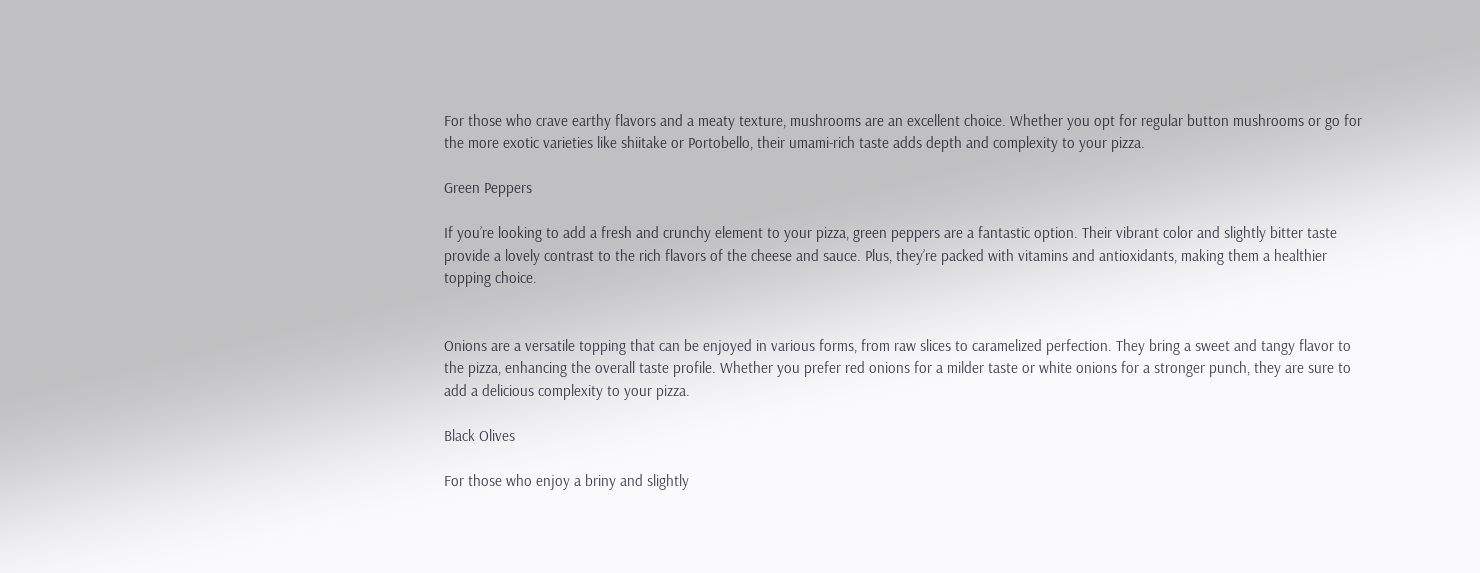For those who crave earthy flavors and a meaty texture, mushrooms are an excellent choice. Whether you opt for regular button mushrooms or go for the more exotic varieties like shiitake or Portobello, their umami-rich taste adds depth and complexity to your pizza.

Green Peppers

If you’re looking to add a fresh and crunchy element to your pizza, green peppers are a fantastic option. Their vibrant color and slightly bitter taste provide a lovely contrast to the rich flavors of the cheese and sauce. Plus, they’re packed with vitamins and antioxidants, making them a healthier topping choice.


Onions are a versatile topping that can be enjoyed in various forms, from raw slices to caramelized perfection. They bring a sweet and tangy flavor to the pizza, enhancing the overall taste profile. Whether you prefer red onions for a milder taste or white onions for a stronger punch, they are sure to add a delicious complexity to your pizza.

Black Olives

For those who enjoy a briny and slightly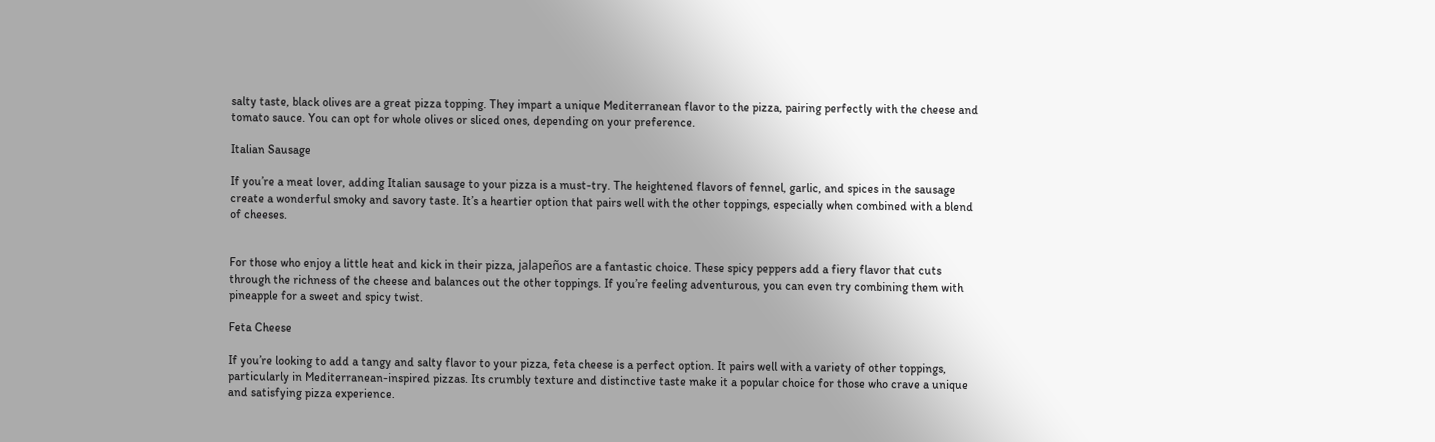salty taste, black olives are a great pizza topping. They impart a unique Mediterranean flavor to the pizza, pairing perfectly with the cheese and tomato sauce. You can opt for whole olives or sliced ones, depending on your preference.

Italian Sausage

If you’re a meat lover, adding Italian sausage to your pizza is a must-try. The heightened flavors of fennel, garlic, and spices in the sausage create a wonderful smoky and savory taste. It’s a heartier option that pairs well with the other toppings, especially when combined with a blend of cheeses.


For those who enjoy a little heat and kick in their pizza, jalapeños are a fantastic choice. These spicy peppers add a fiery flavor that cuts through the richness of the cheese and balances out the other toppings. If you’re feeling adventurous, you can even try combining them with pineapple for a sweet and spicy twist.

Feta Cheese

If you’re looking to add a tangy and salty flavor to your pizza, feta cheese is a perfect option. It pairs well with a variety of other toppings, particularly in Mediterranean-inspired pizzas. Its crumbly texture and distinctive taste make it a popular choice for those who crave a unique and satisfying pizza experience.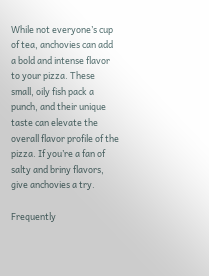While not everyone’s cup of tea, anchovies can add a bold and intense flavor to your pizza. These small, oily fish pack a punch, and their unique taste can elevate the overall flavor profile of the pizza. If you’re a fan of salty and briny flavors, give anchovies a try.

Frequently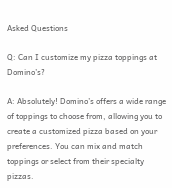Asked Questions

Q: Can I customize my pizza toppings at Domino’s?

A: Absolutely! Domino’s offers a wide range of toppings to choose from, allowing you to create a customized pizza based on your preferences. You can mix and match toppings or select from their specialty pizzas.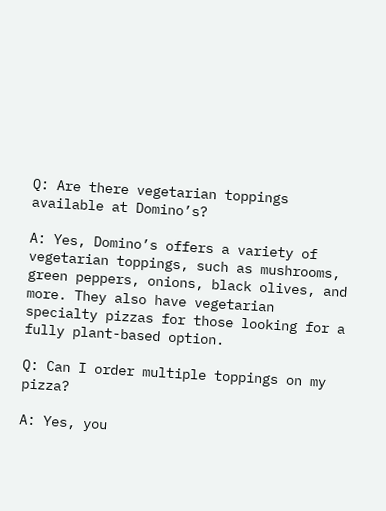Q: Are there vegetarian toppings available at Domino’s?

A: Yes, Domino’s offers a variety of vegetarian toppings, such as mushrooms, green peppers, onions, black olives, and more. They also have vegetarian specialty pizzas for those looking for a fully plant-based option.

Q: Can I order multiple toppings on my pizza?

A: Yes, you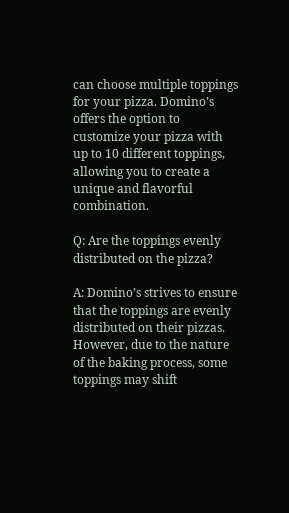can choose multiple toppings for your pizza. Domino’s offers the option to customize your pizza with up to 10 different toppings, allowing you to create a unique and flavorful combination.

Q: Are the toppings evenly distributed on the pizza?

A: Domino’s strives to ensure that the toppings are evenly distributed on their pizzas. However, due to the nature of the baking process, some toppings may shift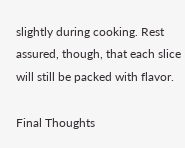slightly during cooking. Rest assured, though, that each slice will still be packed with flavor.

Final Thoughts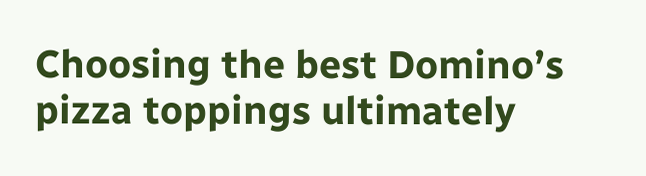Choosing the best Domino’s pizza toppings ultimately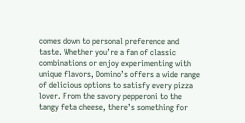comes down to personal preference and taste. Whether you’re a fan of classic combinations or enjoy experimenting with unique flavors, Domino’s offers a wide range of delicious options to satisfy every pizza lover. From the savory pepperoni to the tangy feta cheese, there’s something for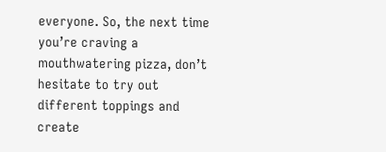everyone. So, the next time you’re craving a mouthwatering pizza, don’t hesitate to try out different toppings and create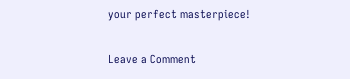your perfect masterpiece!

Leave a Comment